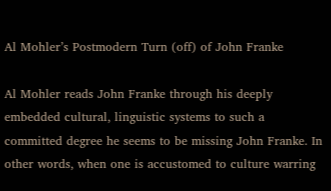Al Mohler’s Postmodern Turn (off) of John Franke

Al Mohler reads John Franke through his deeply embedded cultural, linguistic systems to such a committed degree he seems to be missing John Franke. In other words, when one is accustomed to culture warring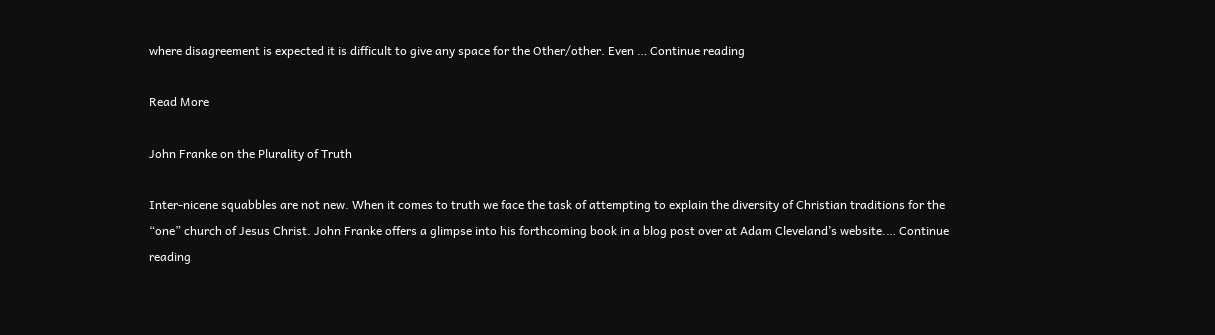where disagreement is expected it is difficult to give any space for the Other/other. Even … Continue reading

Read More

John Franke on the Plurality of Truth

Inter-nicene squabbles are not new. When it comes to truth we face the task of attempting to explain the diversity of Christian traditions for the “one” church of Jesus Christ. John Franke offers a glimpse into his forthcoming book in a blog post over at Adam Cleveland’s website.… Continue reading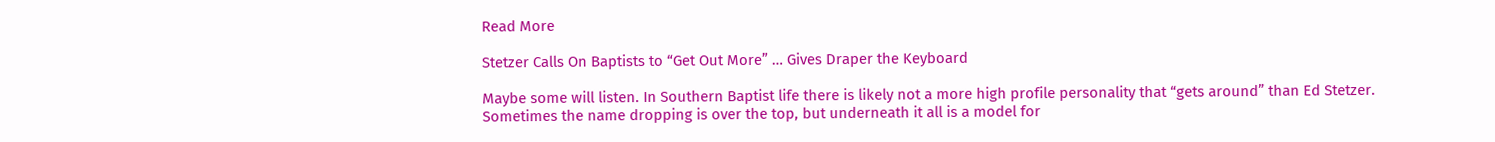Read More

Stetzer Calls On Baptists to “Get Out More” … Gives Draper the Keyboard

Maybe some will listen. In Southern Baptist life there is likely not a more high profile personality that “gets around” than Ed Stetzer. Sometimes the name dropping is over the top, but underneath it all is a model for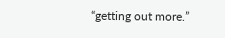“getting out more.”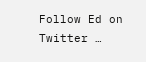Follow Ed on Twitter …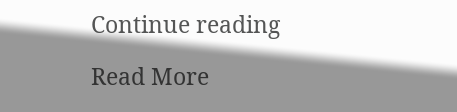Continue reading

Read More